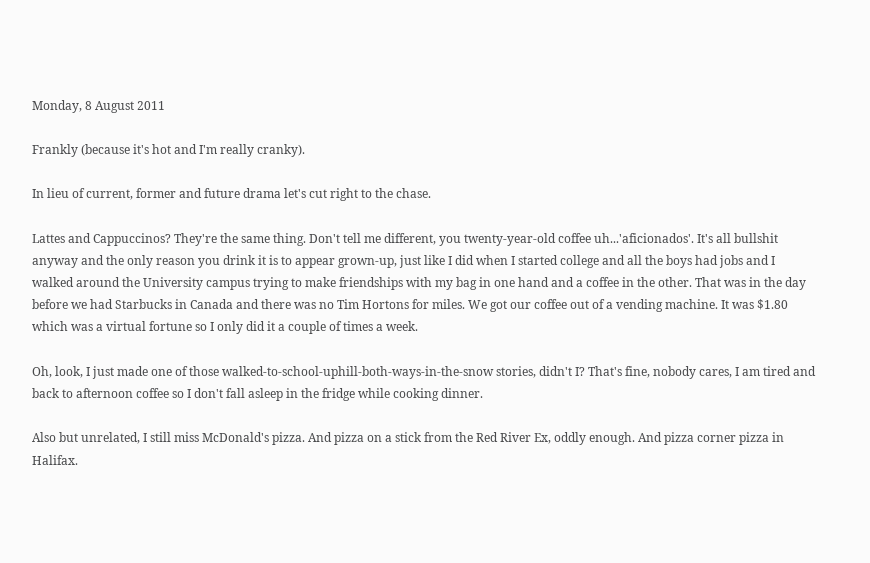Monday, 8 August 2011

Frankly (because it's hot and I'm really cranky).

In lieu of current, former and future drama let's cut right to the chase.

Lattes and Cappuccinos? They're the same thing. Don't tell me different, you twenty-year-old coffee uh...'aficionados'. It's all bullshit anyway and the only reason you drink it is to appear grown-up, just like I did when I started college and all the boys had jobs and I walked around the University campus trying to make friendships with my bag in one hand and a coffee in the other. That was in the day before we had Starbucks in Canada and there was no Tim Hortons for miles. We got our coffee out of a vending machine. It was $1.80 which was a virtual fortune so I only did it a couple of times a week.

Oh, look, I just made one of those walked-to-school-uphill-both-ways-in-the-snow stories, didn't I? That's fine, nobody cares, I am tired and back to afternoon coffee so I don't fall asleep in the fridge while cooking dinner.

Also but unrelated, I still miss McDonald's pizza. And pizza on a stick from the Red River Ex, oddly enough. And pizza corner pizza in Halifax.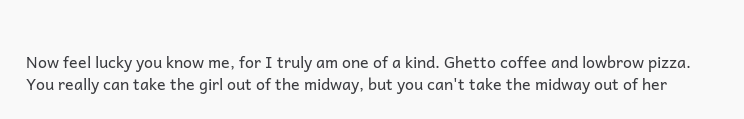Now feel lucky you know me, for I truly am one of a kind. Ghetto coffee and lowbrow pizza. You really can take the girl out of the midway, but you can't take the midway out of her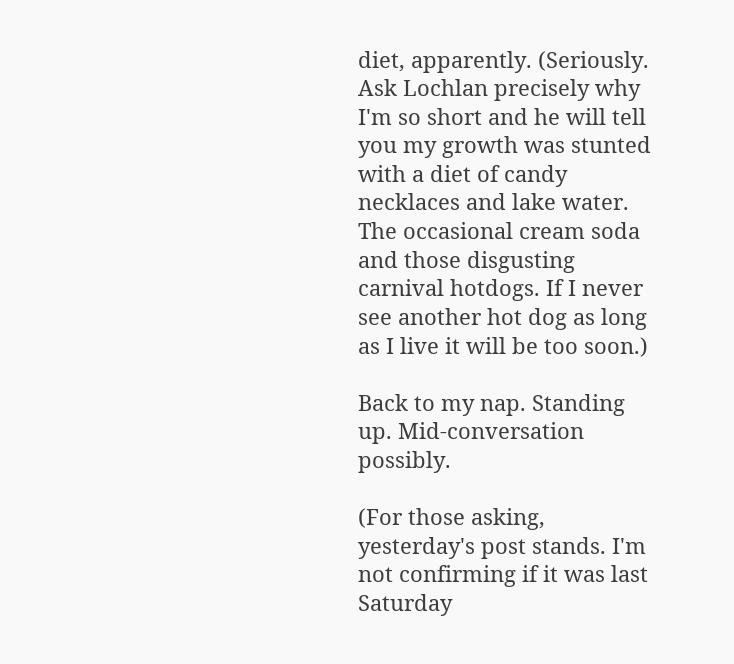diet, apparently. (Seriously. Ask Lochlan precisely why I'm so short and he will tell you my growth was stunted with a diet of candy necklaces and lake water. The occasional cream soda and those disgusting carnival hotdogs. If I never see another hot dog as long as I live it will be too soon.)

Back to my nap. Standing up. Mid-conversation possibly.

(For those asking, yesterday's post stands. I'm not confirming if it was last Saturday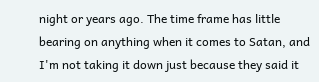night or years ago. The time frame has little bearing on anything when it comes to Satan, and I'm not taking it down just because they said it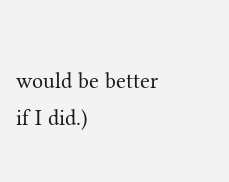would be better if I did.)